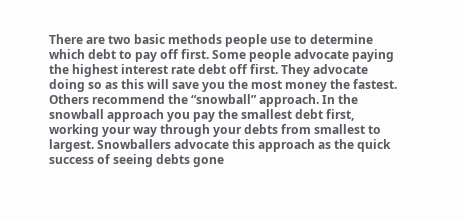There are two basic methods people use to determine which debt to pay off first. Some people advocate paying the highest interest rate debt off first. They advocate doing so as this will save you the most money the fastest. Others recommend the “snowball” approach. In the snowball approach you pay the smallest debt first, working your way through your debts from smallest to largest. Snowballers advocate this approach as the quick success of seeing debts gone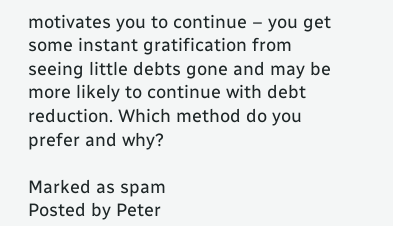motivates you to continue – you get some instant gratification from seeing little debts gone and may be more likely to continue with debt reduction. Which method do you prefer and why?

Marked as spam
Posted by Peter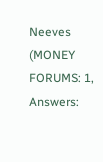Neeves (MONEY FORUMS: 1, Answers: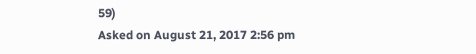59)
Asked on August 21, 2017 2:56 pm